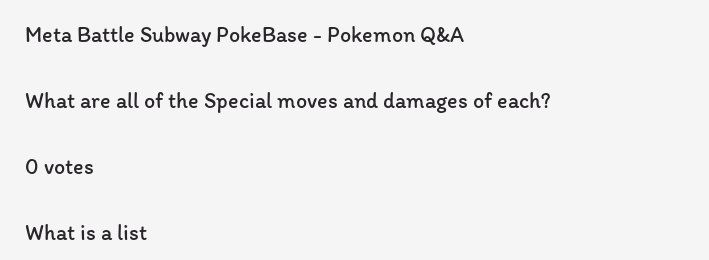Meta Battle Subway PokeBase - Pokemon Q&A

What are all of the Special moves and damages of each?

0 votes

What is a list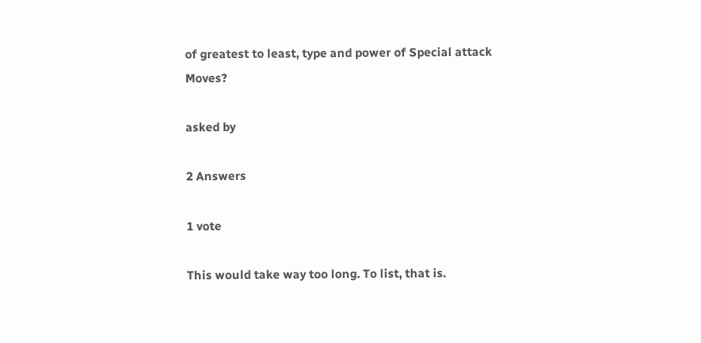of greatest to least, type and power of Special attack Moves?

asked by

2 Answers

1 vote

This would take way too long. To list, that is.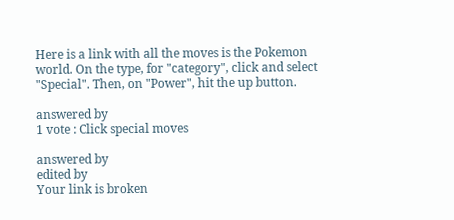Here is a link with all the moves is the Pokemon world. On the type, for "category", click and select "Special". Then, on "Power", hit the up button.

answered by
1 vote : Click special moves

answered by
edited by
Your link is broken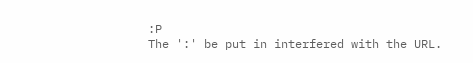:P
The ':' be put in interfered with the URL.